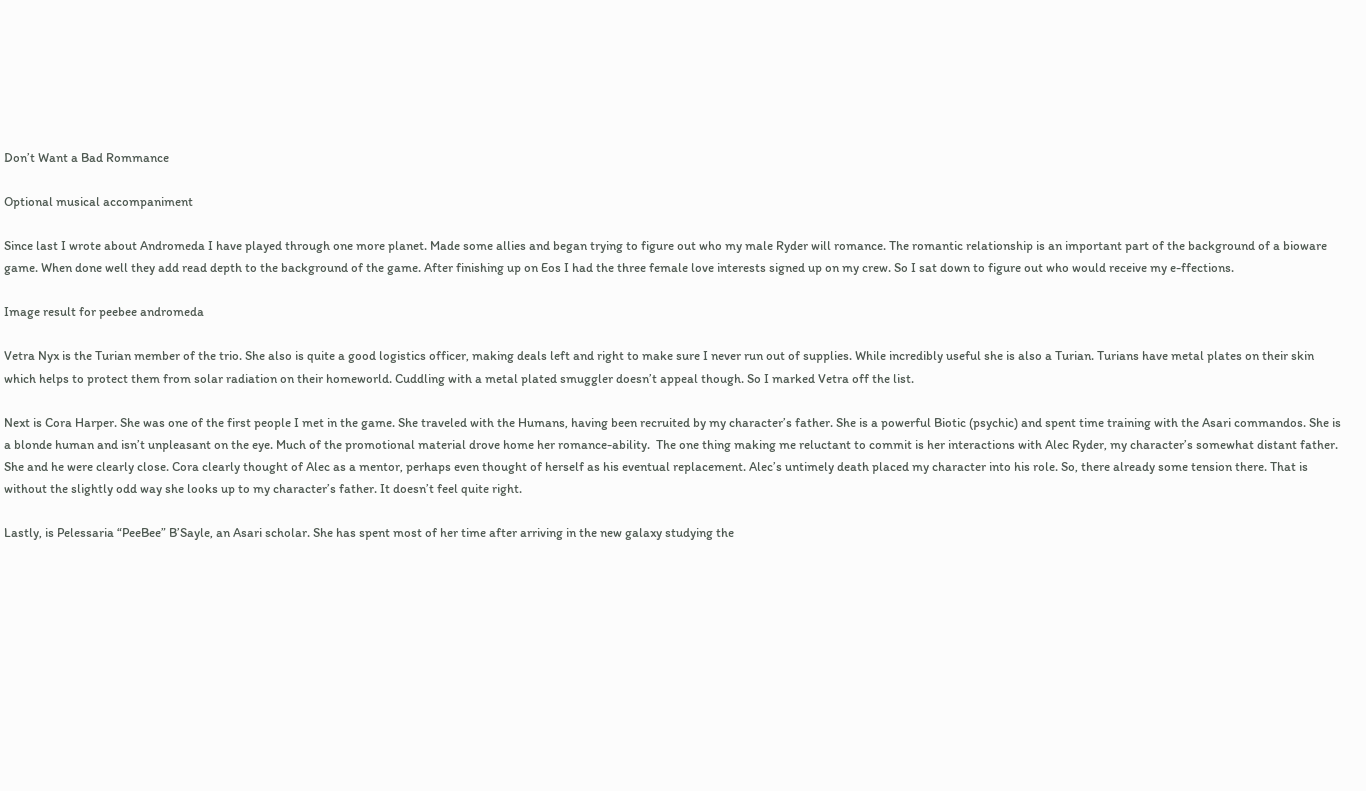Don’t Want a Bad Rommance

Optional musical accompaniment

Since last I wrote about Andromeda I have played through one more planet. Made some allies and began trying to figure out who my male Ryder will romance. The romantic relationship is an important part of the background of a bioware game. When done well they add read depth to the background of the game. After finishing up on Eos I had the three female love interests signed up on my crew. So I sat down to figure out who would receive my e-ffections.

Image result for peebee andromeda

Vetra Nyx is the Turian member of the trio. She also is quite a good logistics officer, making deals left and right to make sure I never run out of supplies. While incredibly useful she is also a Turian. Turians have metal plates on their skin which helps to protect them from solar radiation on their homeworld. Cuddling with a metal plated smuggler doesn’t appeal though. So I marked Vetra off the list.

Next is Cora Harper. She was one of the first people I met in the game. She traveled with the Humans, having been recruited by my character’s father. She is a powerful Biotic (psychic) and spent time training with the Asari commandos. She is a blonde human and isn’t unpleasant on the eye. Much of the promotional material drove home her romance-ability.  The one thing making me reluctant to commit is her interactions with Alec Ryder, my character’s somewhat distant father. She and he were clearly close. Cora clearly thought of Alec as a mentor, perhaps even thought of herself as his eventual replacement. Alec’s untimely death placed my character into his role. So, there already some tension there. That is without the slightly odd way she looks up to my character’s father. It doesn’t feel quite right.

Lastly, is Pelessaria “PeeBee” B’Sayle, an Asari scholar. She has spent most of her time after arriving in the new galaxy studying the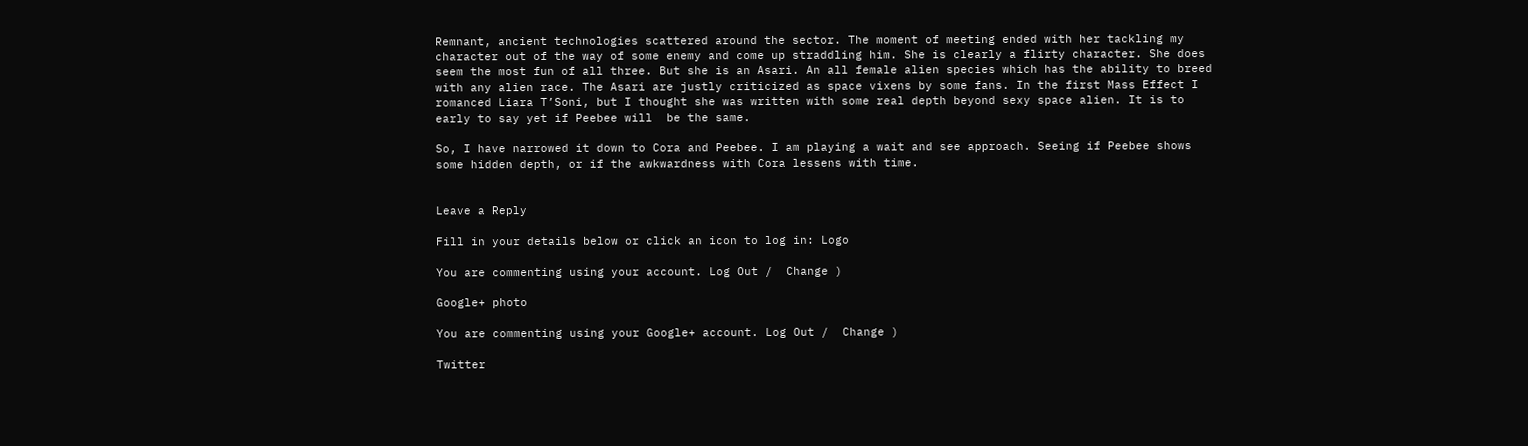Remnant, ancient technologies scattered around the sector. The moment of meeting ended with her tackling my character out of the way of some enemy and come up straddling him. She is clearly a flirty character. She does seem the most fun of all three. But she is an Asari. An all female alien species which has the ability to breed with any alien race. The Asari are justly criticized as space vixens by some fans. In the first Mass Effect I romanced Liara T’Soni, but I thought she was written with some real depth beyond sexy space alien. It is to early to say yet if Peebee will  be the same.

So, I have narrowed it down to Cora and Peebee. I am playing a wait and see approach. Seeing if Peebee shows some hidden depth, or if the awkwardness with Cora lessens with time.


Leave a Reply

Fill in your details below or click an icon to log in: Logo

You are commenting using your account. Log Out /  Change )

Google+ photo

You are commenting using your Google+ account. Log Out /  Change )

Twitter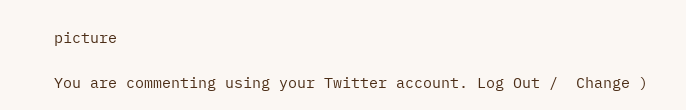picture

You are commenting using your Twitter account. Log Out /  Change )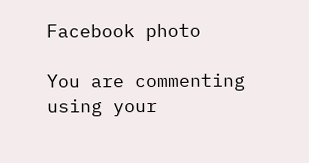Facebook photo

You are commenting using your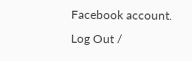Facebook account. Log Out /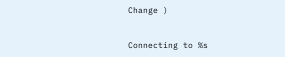Change )


Connecting to %s